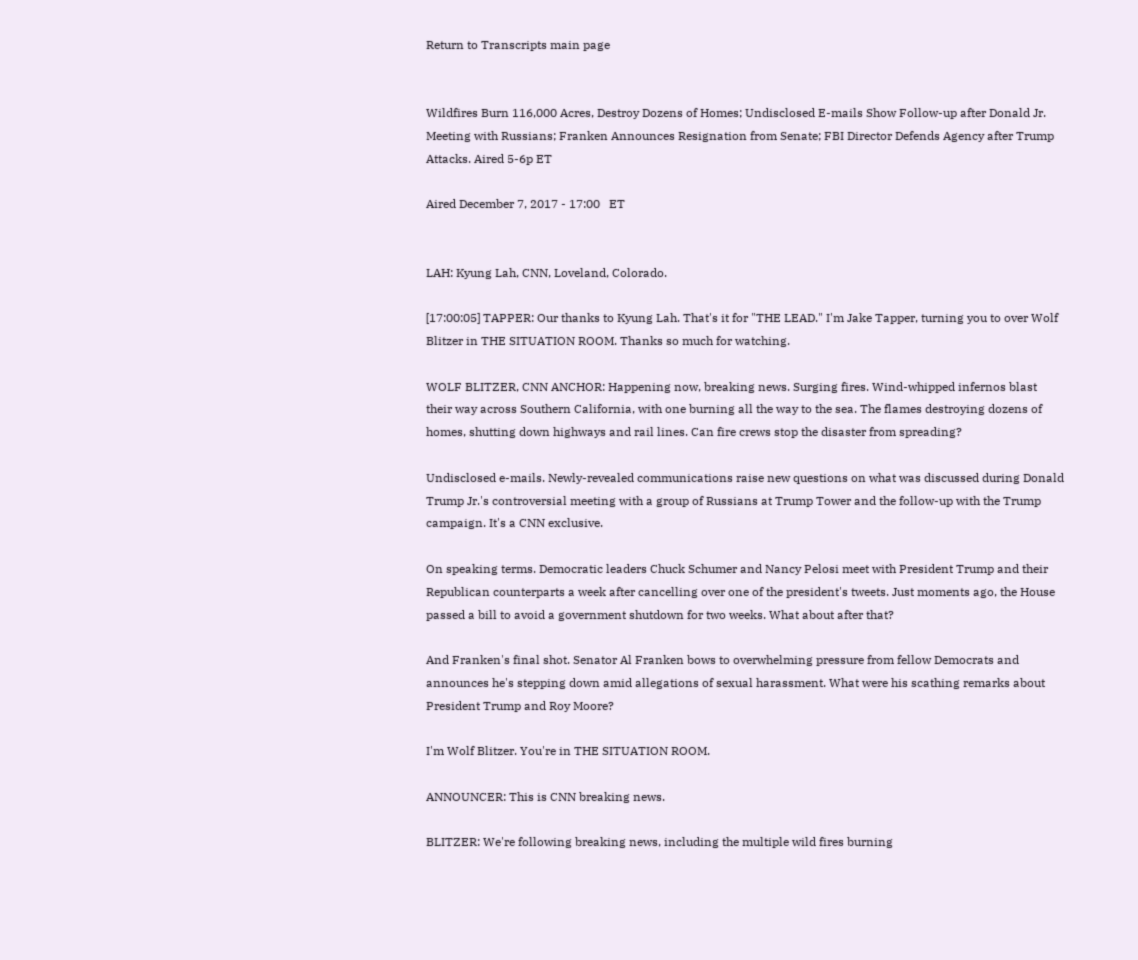Return to Transcripts main page


Wildfires Burn 116,000 Acres, Destroy Dozens of Homes; Undisclosed E-mails Show Follow-up after Donald Jr. Meeting with Russians; Franken Announces Resignation from Senate; FBI Director Defends Agency after Trump Attacks. Aired 5-6p ET

Aired December 7, 2017 - 17:00   ET


LAH: Kyung Lah, CNN, Loveland, Colorado.

[17:00:05] TAPPER: Our thanks to Kyung Lah. That's it for "THE LEAD." I'm Jake Tapper, turning you to over Wolf Blitzer in THE SITUATION ROOM. Thanks so much for watching.

WOLF BLITZER, CNN ANCHOR: Happening now, breaking news. Surging fires. Wind-whipped infernos blast their way across Southern California, with one burning all the way to the sea. The flames destroying dozens of homes, shutting down highways and rail lines. Can fire crews stop the disaster from spreading?

Undisclosed e-mails. Newly-revealed communications raise new questions on what was discussed during Donald Trump Jr.'s controversial meeting with a group of Russians at Trump Tower and the follow-up with the Trump campaign. It's a CNN exclusive.

On speaking terms. Democratic leaders Chuck Schumer and Nancy Pelosi meet with President Trump and their Republican counterparts a week after cancelling over one of the president's tweets. Just moments ago, the House passed a bill to avoid a government shutdown for two weeks. What about after that?

And Franken's final shot. Senator Al Franken bows to overwhelming pressure from fellow Democrats and announces he's stepping down amid allegations of sexual harassment. What were his scathing remarks about President Trump and Roy Moore?

I'm Wolf Blitzer. You're in THE SITUATION ROOM.

ANNOUNCER: This is CNN breaking news.

BLITZER: We're following breaking news, including the multiple wild fires burning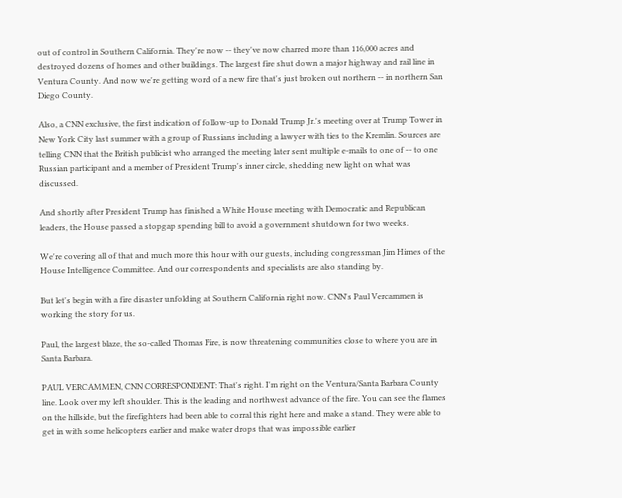out of control in Southern California. They're now -- they've now charred more than 116,000 acres and destroyed dozens of homes and other buildings. The largest fire shut down a major highway and rail line in Ventura County. And now we're getting word of a new fire that's just broken out northern -- in northern San Diego County.

Also, a CNN exclusive, the first indication of follow-up to Donald Trump Jr.'s meeting over at Trump Tower in New York City last summer with a group of Russians including a lawyer with ties to the Kremlin. Sources are telling CNN that the British publicist who arranged the meeting later sent multiple e-mails to one of -- to one Russian participant and a member of President Trump's inner circle, shedding new light on what was discussed.

And shortly after President Trump has finished a White House meeting with Democratic and Republican leaders, the House passed a stopgap spending bill to avoid a government shutdown for two weeks.

We're covering all of that and much more this hour with our guests, including congressman Jim Himes of the House Intelligence Committee. And our correspondents and specialists are also standing by.

But let's begin with a fire disaster unfolding at Southern California right now. CNN's Paul Vercammen is working the story for us.

Paul, the largest blaze, the so-called Thomas Fire, is now threatening communities close to where you are in Santa Barbara.

PAUL VERCAMMEN, CNN CORRESPONDENT: That's right. I'm right on the Ventura/Santa Barbara County line. Look over my left shoulder. This is the leading and northwest advance of the fire. You can see the flames on the hillside, but the firefighters had been able to corral this right here and make a stand. They were able to get in with some helicopters earlier and make water drops that was impossible earlier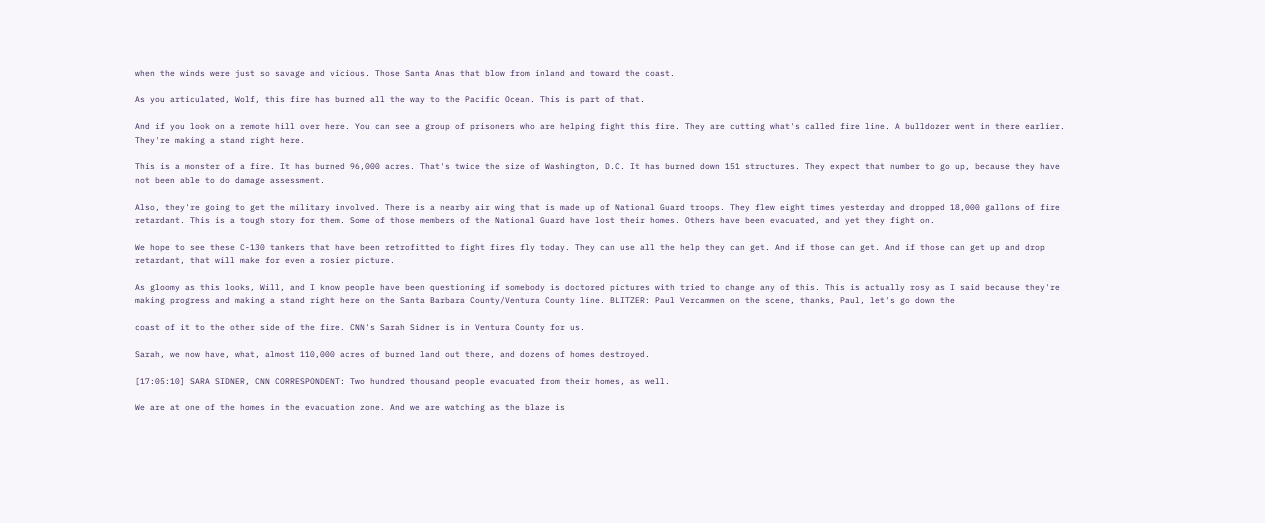when the winds were just so savage and vicious. Those Santa Anas that blow from inland and toward the coast.

As you articulated, Wolf, this fire has burned all the way to the Pacific Ocean. This is part of that.

And if you look on a remote hill over here. You can see a group of prisoners who are helping fight this fire. They are cutting what's called fire line. A bulldozer went in there earlier. They're making a stand right here.

This is a monster of a fire. It has burned 96,000 acres. That's twice the size of Washington, D.C. It has burned down 151 structures. They expect that number to go up, because they have not been able to do damage assessment.

Also, they're going to get the military involved. There is a nearby air wing that is made up of National Guard troops. They flew eight times yesterday and dropped 18,000 gallons of fire retardant. This is a tough story for them. Some of those members of the National Guard have lost their homes. Others have been evacuated, and yet they fight on.

We hope to see these C-130 tankers that have been retrofitted to fight fires fly today. They can use all the help they can get. And if those can get. And if those can get up and drop retardant, that will make for even a rosier picture.

As gloomy as this looks, Will, and I know people have been questioning if somebody is doctored pictures with tried to change any of this. This is actually rosy as I said because they're making progress and making a stand right here on the Santa Barbara County/Ventura County line. BLITZER: Paul Vercammen on the scene, thanks, Paul, let's go down the

coast of it to the other side of the fire. CNN's Sarah Sidner is in Ventura County for us.

Sarah, we now have, what, almost 110,000 acres of burned land out there, and dozens of homes destroyed.

[17:05:10] SARA SIDNER, CNN CORRESPONDENT: Two hundred thousand people evacuated from their homes, as well.

We are at one of the homes in the evacuation zone. And we are watching as the blaze is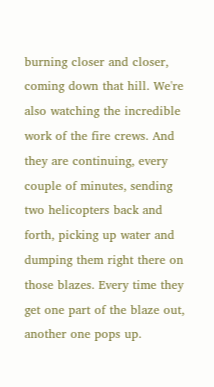burning closer and closer, coming down that hill. We're also watching the incredible work of the fire crews. And they are continuing, every couple of minutes, sending two helicopters back and forth, picking up water and dumping them right there on those blazes. Every time they get one part of the blaze out, another one pops up.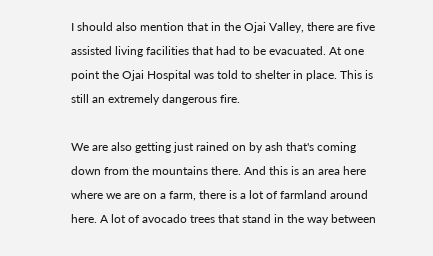I should also mention that in the Ojai Valley, there are five assisted living facilities that had to be evacuated. At one point the Ojai Hospital was told to shelter in place. This is still an extremely dangerous fire.

We are also getting just rained on by ash that's coming down from the mountains there. And this is an area here where we are on a farm, there is a lot of farmland around here. A lot of avocado trees that stand in the way between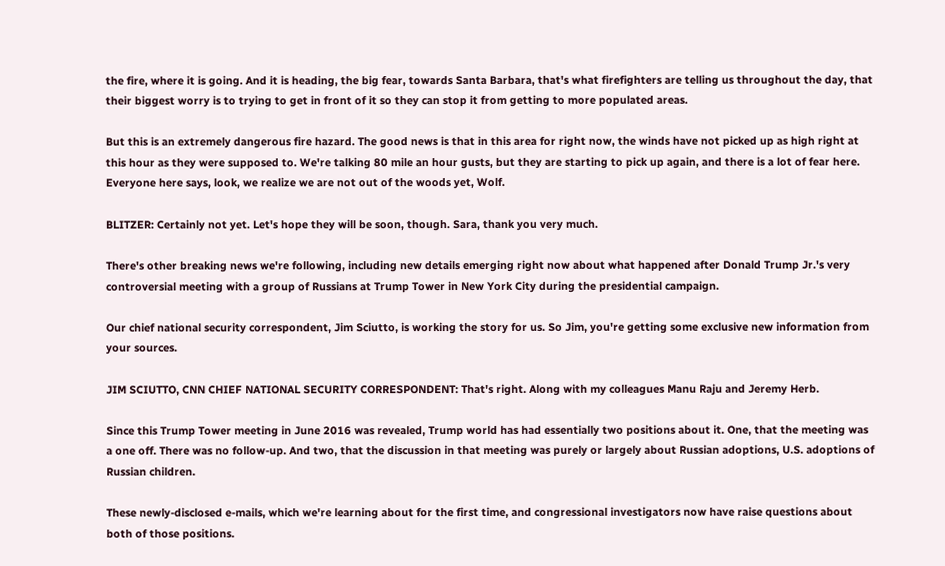the fire, where it is going. And it is heading, the big fear, towards Santa Barbara, that's what firefighters are telling us throughout the day, that their biggest worry is to trying to get in front of it so they can stop it from getting to more populated areas.

But this is an extremely dangerous fire hazard. The good news is that in this area for right now, the winds have not picked up as high right at this hour as they were supposed to. We're talking 80 mile an hour gusts, but they are starting to pick up again, and there is a lot of fear here. Everyone here says, look, we realize we are not out of the woods yet, Wolf.

BLITZER: Certainly not yet. Let's hope they will be soon, though. Sara, thank you very much.

There's other breaking news we're following, including new details emerging right now about what happened after Donald Trump Jr.'s very controversial meeting with a group of Russians at Trump Tower in New York City during the presidential campaign.

Our chief national security correspondent, Jim Sciutto, is working the story for us. So Jim, you're getting some exclusive new information from your sources.

JIM SCIUTTO, CNN CHIEF NATIONAL SECURITY CORRESPONDENT: That's right. Along with my colleagues Manu Raju and Jeremy Herb.

Since this Trump Tower meeting in June 2016 was revealed, Trump world has had essentially two positions about it. One, that the meeting was a one off. There was no follow-up. And two, that the discussion in that meeting was purely or largely about Russian adoptions, U.S. adoptions of Russian children.

These newly-disclosed e-mails, which we're learning about for the first time, and congressional investigators now have raise questions about both of those positions.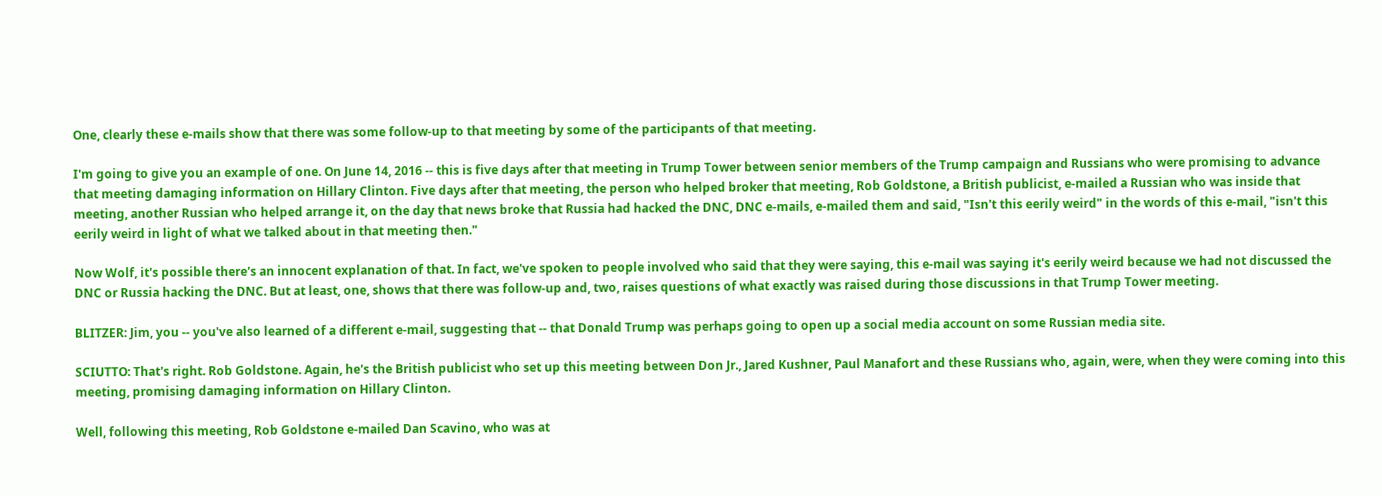One, clearly these e-mails show that there was some follow-up to that meeting by some of the participants of that meeting.

I'm going to give you an example of one. On June 14, 2016 -- this is five days after that meeting in Trump Tower between senior members of the Trump campaign and Russians who were promising to advance that meeting damaging information on Hillary Clinton. Five days after that meeting, the person who helped broker that meeting, Rob Goldstone, a British publicist, e-mailed a Russian who was inside that meeting, another Russian who helped arrange it, on the day that news broke that Russia had hacked the DNC, DNC e-mails, e-mailed them and said, "Isn't this eerily weird" in the words of this e-mail, "isn't this eerily weird in light of what we talked about in that meeting then."

Now Wolf, it's possible there's an innocent explanation of that. In fact, we've spoken to people involved who said that they were saying, this e-mail was saying it's eerily weird because we had not discussed the DNC or Russia hacking the DNC. But at least, one, shows that there was follow-up and, two, raises questions of what exactly was raised during those discussions in that Trump Tower meeting.

BLITZER: Jim, you -- you've also learned of a different e-mail, suggesting that -- that Donald Trump was perhaps going to open up a social media account on some Russian media site.

SCIUTTO: That's right. Rob Goldstone. Again, he's the British publicist who set up this meeting between Don Jr., Jared Kushner, Paul Manafort and these Russians who, again, were, when they were coming into this meeting, promising damaging information on Hillary Clinton.

Well, following this meeting, Rob Goldstone e-mailed Dan Scavino, who was at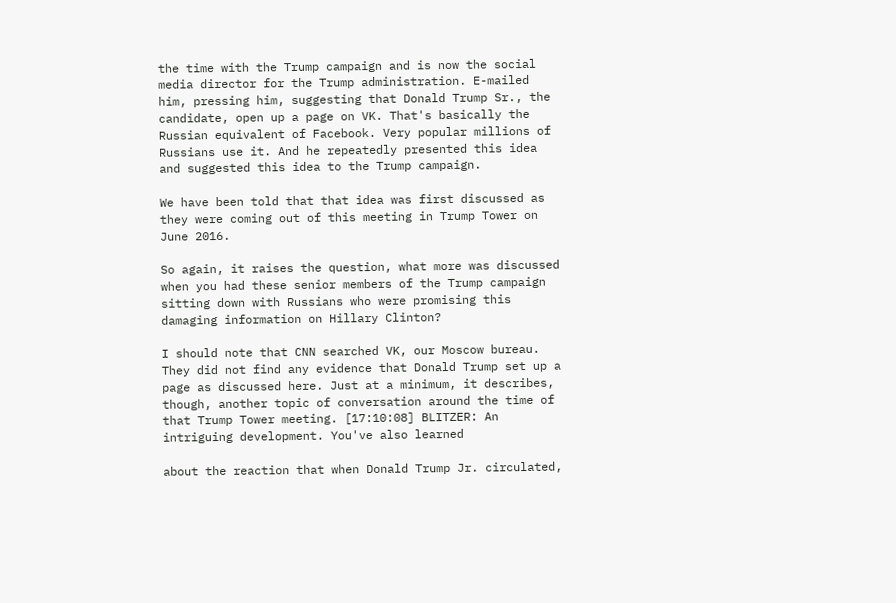the time with the Trump campaign and is now the social media director for the Trump administration. E-mailed him, pressing him, suggesting that Donald Trump Sr., the candidate, open up a page on VK. That's basically the Russian equivalent of Facebook. Very popular millions of Russians use it. And he repeatedly presented this idea and suggested this idea to the Trump campaign.

We have been told that that idea was first discussed as they were coming out of this meeting in Trump Tower on June 2016.

So again, it raises the question, what more was discussed when you had these senior members of the Trump campaign sitting down with Russians who were promising this damaging information on Hillary Clinton?

I should note that CNN searched VK, our Moscow bureau. They did not find any evidence that Donald Trump set up a page as discussed here. Just at a minimum, it describes, though, another topic of conversation around the time of that Trump Tower meeting. [17:10:08] BLITZER: An intriguing development. You've also learned

about the reaction that when Donald Trump Jr. circulated,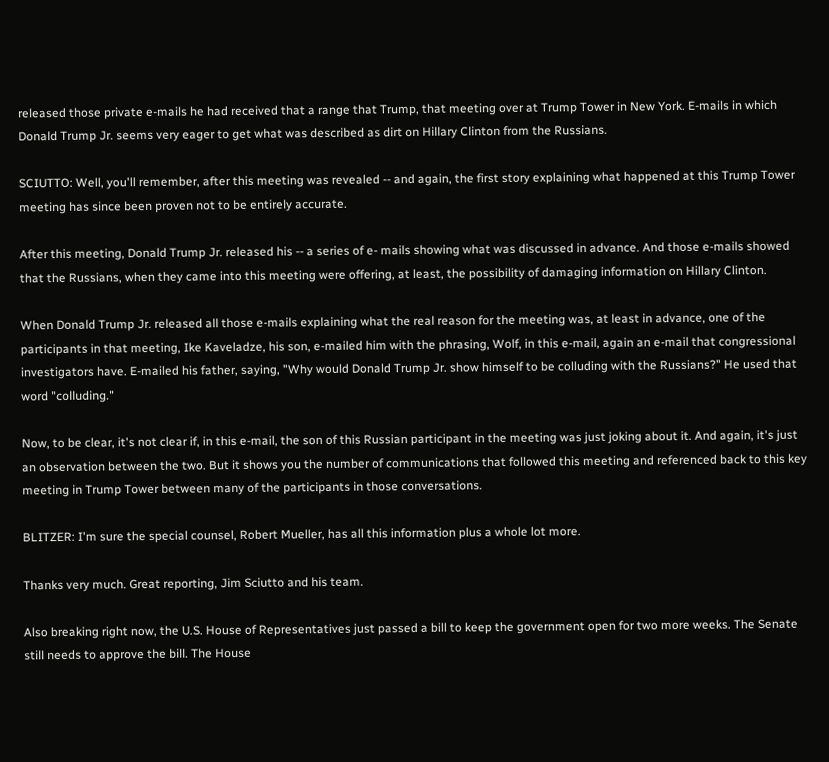released those private e-mails he had received that a range that Trump, that meeting over at Trump Tower in New York. E-mails in which Donald Trump Jr. seems very eager to get what was described as dirt on Hillary Clinton from the Russians.

SCIUTTO: Well, you'll remember, after this meeting was revealed -- and again, the first story explaining what happened at this Trump Tower meeting has since been proven not to be entirely accurate.

After this meeting, Donald Trump Jr. released his -- a series of e- mails showing what was discussed in advance. And those e-mails showed that the Russians, when they came into this meeting were offering, at least, the possibility of damaging information on Hillary Clinton.

When Donald Trump Jr. released all those e-mails explaining what the real reason for the meeting was, at least in advance, one of the participants in that meeting, Ike Kaveladze, his son, e-mailed him with the phrasing, Wolf, in this e-mail, again an e-mail that congressional investigators have. E-mailed his father, saying, "Why would Donald Trump Jr. show himself to be colluding with the Russians?" He used that word "colluding."

Now, to be clear, it's not clear if, in this e-mail, the son of this Russian participant in the meeting was just joking about it. And again, it's just an observation between the two. But it shows you the number of communications that followed this meeting and referenced back to this key meeting in Trump Tower between many of the participants in those conversations.

BLITZER: I'm sure the special counsel, Robert Mueller, has all this information plus a whole lot more.

Thanks very much. Great reporting, Jim Sciutto and his team.

Also breaking right now, the U.S. House of Representatives just passed a bill to keep the government open for two more weeks. The Senate still needs to approve the bill. The House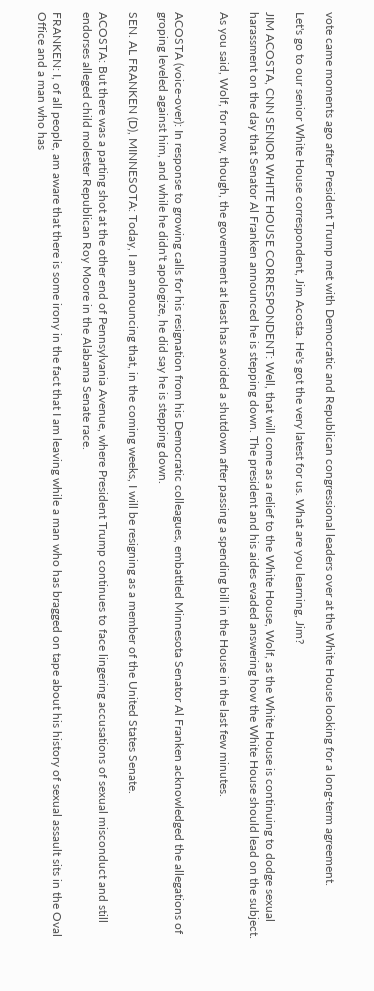vote came moments ago after President Trump met with Democratic and Republican congressional leaders over at the White House looking for a long-term agreement.

Let's go to our senior White House correspondent, Jim Acosta. He's got the very latest for us. What are you learning, Jim?

JIM ACOSTA, CNN SENIOR WHITE HOUSE CORRESPONDENT: Well, that will come as a relief to the White House, Wolf, as the White House is continuing to dodge sexual harassment on the day that Senator Al Franken announced he is stepping down. The president and his aides evaded answering how the White House should lead on the subject.

As you said, Wolf, for now, though, the government at least has avoided a shutdown after passing a spending bill in the House in the last few minutes.


ACOSTA (voice-over): In response to growing calls for his resignation from his Democratic colleagues, embattled Minnesota Senator Al Franken acknowledged the allegations of groping leveled against him, and while he didn't apologize, he did say he is stepping down.

SEN. AL FRANKEN (D), MINNESOTA: Today, I am announcing that, in the coming weeks, I will be resigning as a member of the United States Senate.

ACOSTA: But there was a parting shot at the other end of Pennsylvania Avenue, where President Trump continues to face lingering accusations of sexual misconduct and still endorses alleged child molester Republican Roy Moore in the Alabama Senate race.

FRANKEN: I, of all people, am aware that there is some irony in the fact that I am leaving while a man who has bragged on tape about his history of sexual assault sits in the Oval Office and a man who has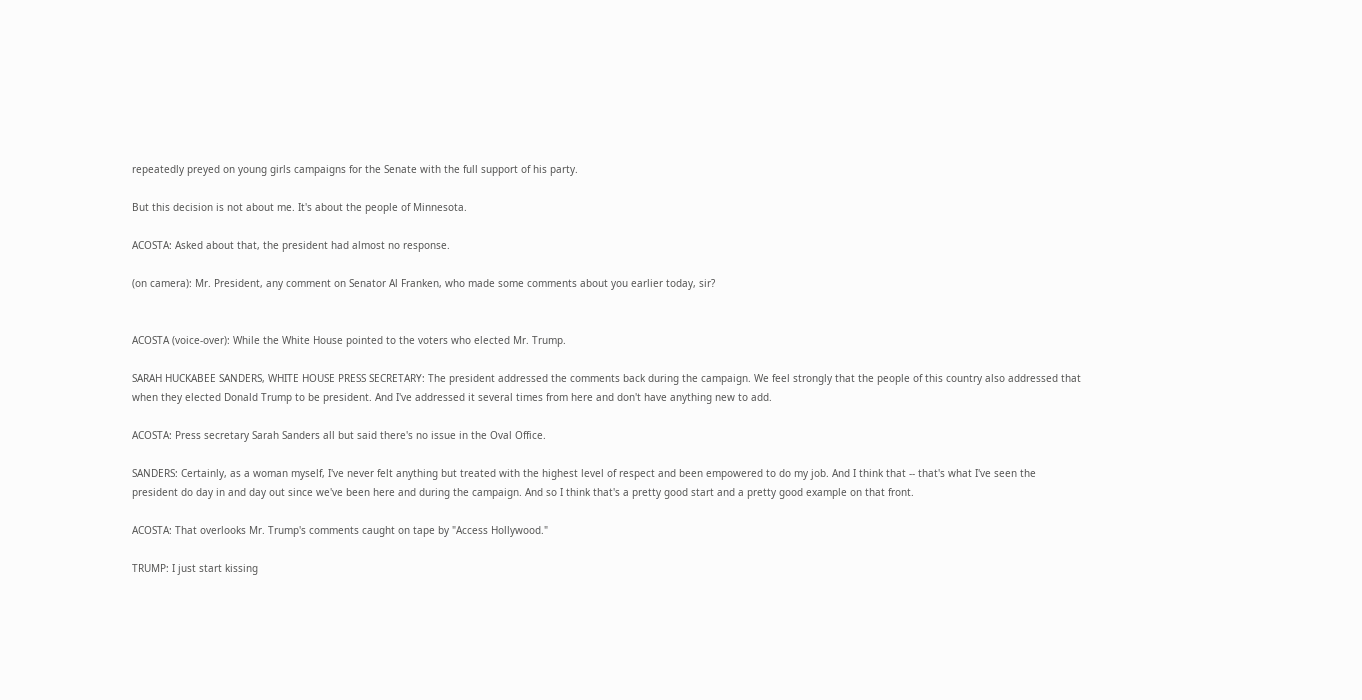repeatedly preyed on young girls campaigns for the Senate with the full support of his party.

But this decision is not about me. It's about the people of Minnesota.

ACOSTA: Asked about that, the president had almost no response.

(on camera): Mr. President, any comment on Senator Al Franken, who made some comments about you earlier today, sir?


ACOSTA (voice-over): While the White House pointed to the voters who elected Mr. Trump.

SARAH HUCKABEE SANDERS, WHITE HOUSE PRESS SECRETARY: The president addressed the comments back during the campaign. We feel strongly that the people of this country also addressed that when they elected Donald Trump to be president. And I've addressed it several times from here and don't have anything new to add.

ACOSTA: Press secretary Sarah Sanders all but said there's no issue in the Oval Office.

SANDERS: Certainly, as a woman myself, I've never felt anything but treated with the highest level of respect and been empowered to do my job. And I think that -- that's what I've seen the president do day in and day out since we've been here and during the campaign. And so I think that's a pretty good start and a pretty good example on that front.

ACOSTA: That overlooks Mr. Trump's comments caught on tape by "Access Hollywood."

TRUMP: I just start kissing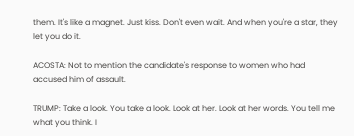them. It's like a magnet. Just kiss. Don't even wait. And when you're a star, they let you do it.

ACOSTA: Not to mention the candidate's response to women who had accused him of assault.

TRUMP: Take a look. You take a look. Look at her. Look at her words. You tell me what you think. I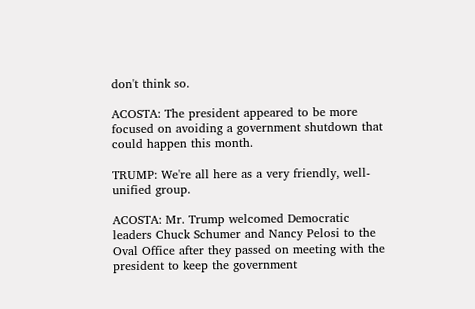don't think so.

ACOSTA: The president appeared to be more focused on avoiding a government shutdown that could happen this month.

TRUMP: We're all here as a very friendly, well-unified group.

ACOSTA: Mr. Trump welcomed Democratic leaders Chuck Schumer and Nancy Pelosi to the Oval Office after they passed on meeting with the president to keep the government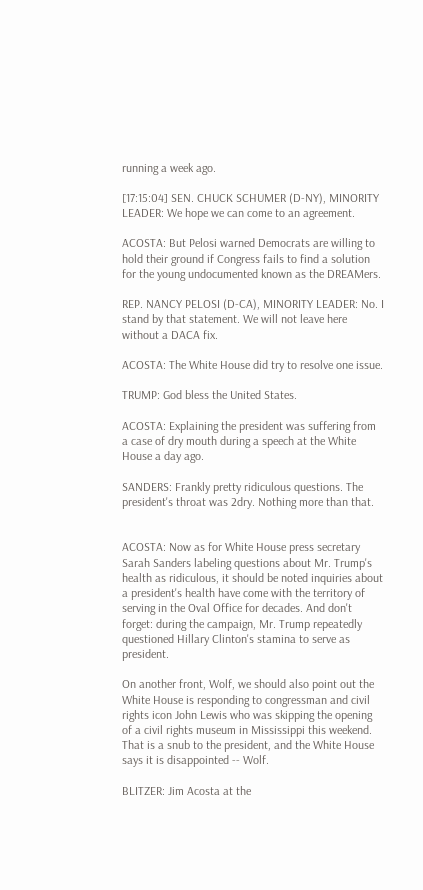running a week ago.

[17:15:04] SEN. CHUCK SCHUMER (D-NY), MINORITY LEADER: We hope we can come to an agreement.

ACOSTA: But Pelosi warned Democrats are willing to hold their ground if Congress fails to find a solution for the young undocumented known as the DREAMers.

REP. NANCY PELOSI (D-CA), MINORITY LEADER: No. I stand by that statement. We will not leave here without a DACA fix.

ACOSTA: The White House did try to resolve one issue.

TRUMP: God bless the United States.

ACOSTA: Explaining the president was suffering from a case of dry mouth during a speech at the White House a day ago.

SANDERS: Frankly pretty ridiculous questions. The president's throat was 2dry. Nothing more than that.


ACOSTA: Now as for White House press secretary Sarah Sanders labeling questions about Mr. Trump's health as ridiculous, it should be noted inquiries about a president's health have come with the territory of serving in the Oval Office for decades. And don't forget: during the campaign, Mr. Trump repeatedly questioned Hillary Clinton's stamina to serve as president.

On another front, Wolf, we should also point out the White House is responding to congressman and civil rights icon John Lewis who was skipping the opening of a civil rights museum in Mississippi this weekend. That is a snub to the president, and the White House says it is disappointed -- Wolf.

BLITZER: Jim Acosta at the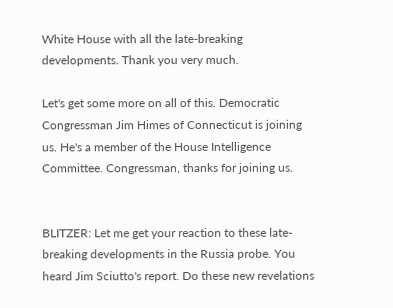White House with all the late-breaking developments. Thank you very much.

Let's get some more on all of this. Democratic Congressman Jim Himes of Connecticut is joining us. He's a member of the House Intelligence Committee. Congressman, thanks for joining us.


BLITZER: Let me get your reaction to these late-breaking developments in the Russia probe. You heard Jim Sciutto's report. Do these new revelations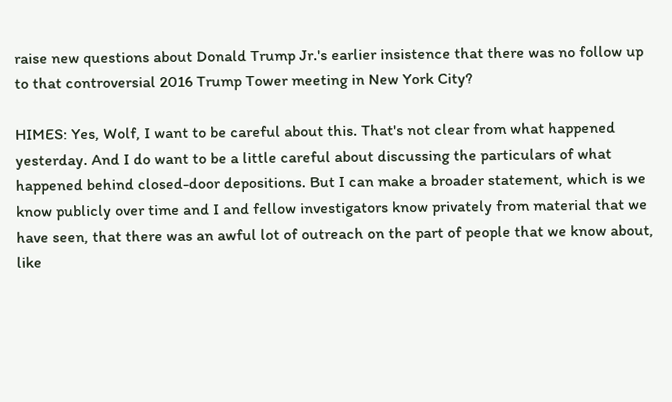raise new questions about Donald Trump Jr.'s earlier insistence that there was no follow up to that controversial 2016 Trump Tower meeting in New York City?

HIMES: Yes, Wolf, I want to be careful about this. That's not clear from what happened yesterday. And I do want to be a little careful about discussing the particulars of what happened behind closed-door depositions. But I can make a broader statement, which is we know publicly over time and I and fellow investigators know privately from material that we have seen, that there was an awful lot of outreach on the part of people that we know about, like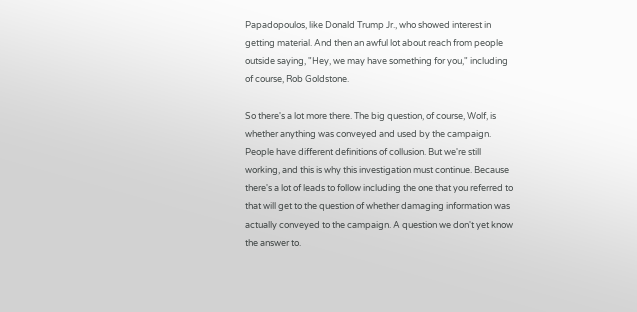Papadopoulos, like Donald Trump Jr., who showed interest in getting material. And then an awful lot about reach from people outside saying, "Hey, we may have something for you," including of course, Rob Goldstone.

So there's a lot more there. The big question, of course, Wolf, is whether anything was conveyed and used by the campaign. People have different definitions of collusion. But we're still working, and this is why this investigation must continue. Because there's a lot of leads to follow including the one that you referred to that will get to the question of whether damaging information was actually conveyed to the campaign. A question we don't yet know the answer to.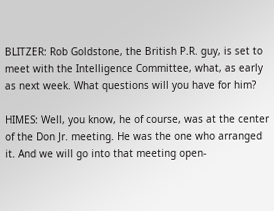BLITZER: Rob Goldstone, the British P.R. guy, is set to meet with the Intelligence Committee, what, as early as next week. What questions will you have for him?

HIMES: Well, you know, he of course, was at the center of the Don Jr. meeting. He was the one who arranged it. And we will go into that meeting open-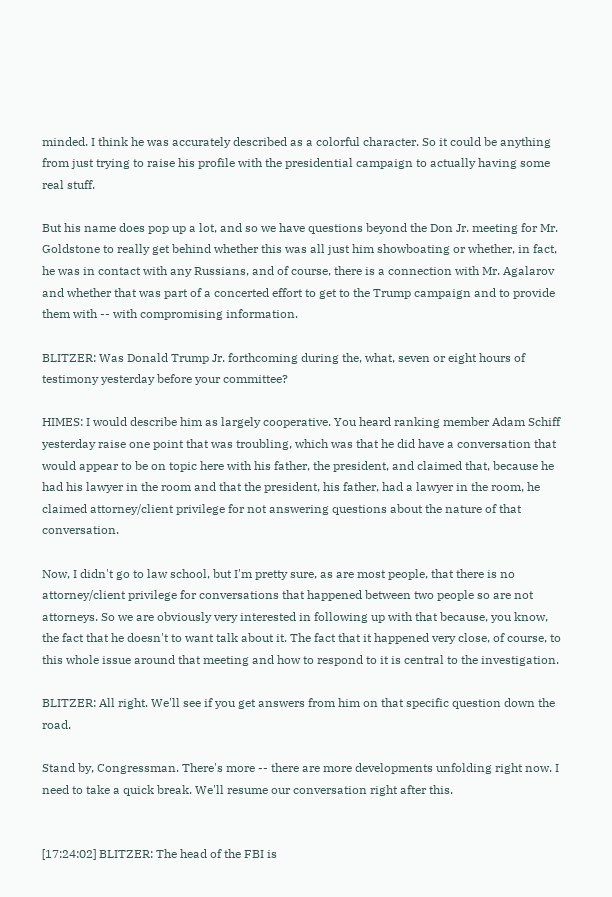minded. I think he was accurately described as a colorful character. So it could be anything from just trying to raise his profile with the presidential campaign to actually having some real stuff.

But his name does pop up a lot, and so we have questions beyond the Don Jr. meeting for Mr. Goldstone to really get behind whether this was all just him showboating or whether, in fact, he was in contact with any Russians, and of course, there is a connection with Mr. Agalarov and whether that was part of a concerted effort to get to the Trump campaign and to provide them with -- with compromising information.

BLITZER: Was Donald Trump Jr. forthcoming during the, what, seven or eight hours of testimony yesterday before your committee?

HIMES: I would describe him as largely cooperative. You heard ranking member Adam Schiff yesterday raise one point that was troubling, which was that he did have a conversation that would appear to be on topic here with his father, the president, and claimed that, because he had his lawyer in the room and that the president, his father, had a lawyer in the room, he claimed attorney/client privilege for not answering questions about the nature of that conversation.

Now, I didn't go to law school, but I'm pretty sure, as are most people, that there is no attorney/client privilege for conversations that happened between two people so are not attorneys. So we are obviously very interested in following up with that because, you know, the fact that he doesn't to want talk about it. The fact that it happened very close, of course, to this whole issue around that meeting and how to respond to it is central to the investigation.

BLITZER: All right. We'll see if you get answers from him on that specific question down the road.

Stand by, Congressman. There's more -- there are more developments unfolding right now. I need to take a quick break. We'll resume our conversation right after this.


[17:24:02] BLITZER: The head of the FBI is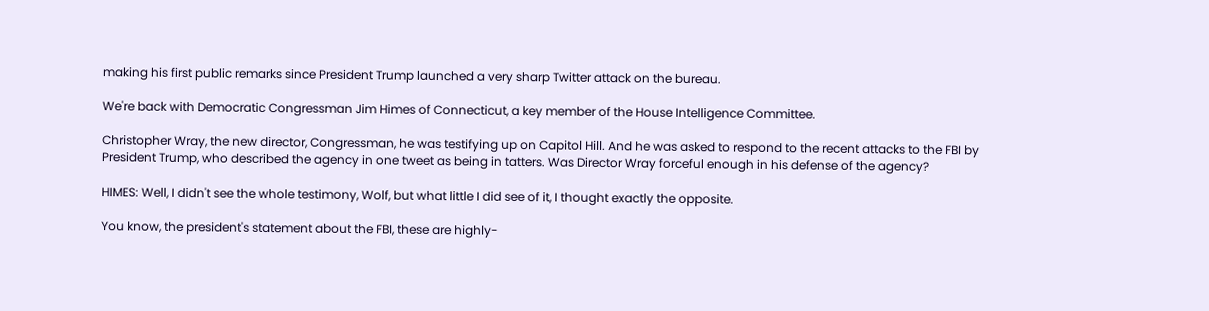making his first public remarks since President Trump launched a very sharp Twitter attack on the bureau.

We're back with Democratic Congressman Jim Himes of Connecticut, a key member of the House Intelligence Committee.

Christopher Wray, the new director, Congressman, he was testifying up on Capitol Hill. And he was asked to respond to the recent attacks to the FBI by President Trump, who described the agency in one tweet as being in tatters. Was Director Wray forceful enough in his defense of the agency?

HIMES: Well, I didn't see the whole testimony, Wolf, but what little I did see of it, I thought exactly the opposite.

You know, the president's statement about the FBI, these are highly-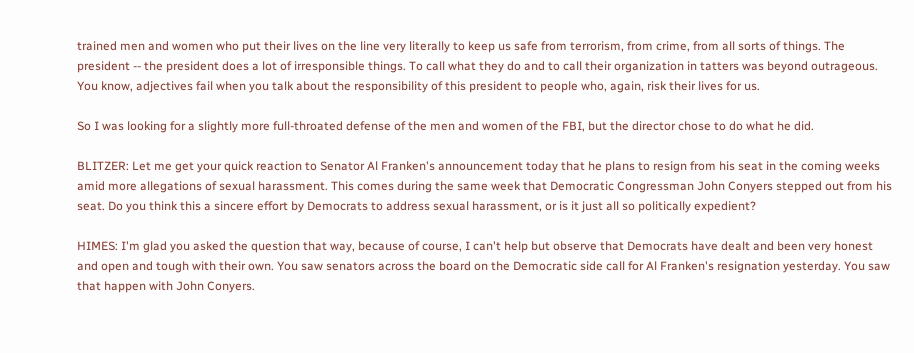trained men and women who put their lives on the line very literally to keep us safe from terrorism, from crime, from all sorts of things. The president -- the president does a lot of irresponsible things. To call what they do and to call their organization in tatters was beyond outrageous. You know, adjectives fail when you talk about the responsibility of this president to people who, again, risk their lives for us.

So I was looking for a slightly more full-throated defense of the men and women of the FBI, but the director chose to do what he did.

BLITZER: Let me get your quick reaction to Senator Al Franken's announcement today that he plans to resign from his seat in the coming weeks amid more allegations of sexual harassment. This comes during the same week that Democratic Congressman John Conyers stepped out from his seat. Do you think this a sincere effort by Democrats to address sexual harassment, or is it just all so politically expedient?

HIMES: I'm glad you asked the question that way, because of course, I can't help but observe that Democrats have dealt and been very honest and open and tough with their own. You saw senators across the board on the Democratic side call for Al Franken's resignation yesterday. You saw that happen with John Conyers.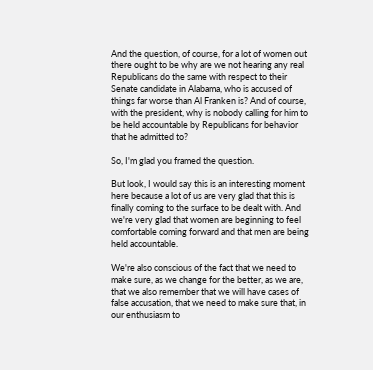And the question, of course, for a lot of women out there ought to be why are we not hearing any real Republicans do the same with respect to their Senate candidate in Alabama, who is accused of things far worse than Al Franken is? And of course, with the president, why is nobody calling for him to be held accountable by Republicans for behavior that he admitted to?

So, I'm glad you framed the question.

But look, I would say this is an interesting moment here because a lot of us are very glad that this is finally coming to the surface to be dealt with. And we're very glad that women are beginning to feel comfortable coming forward and that men are being held accountable.

We're also conscious of the fact that we need to make sure, as we change for the better, as we are, that we also remember that we will have cases of false accusation, that we need to make sure that, in our enthusiasm to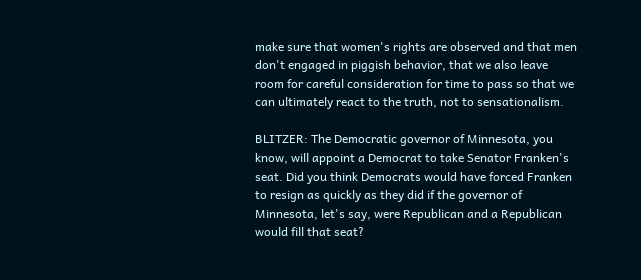make sure that women's rights are observed and that men don't engaged in piggish behavior, that we also leave room for careful consideration for time to pass so that we can ultimately react to the truth, not to sensationalism.

BLITZER: The Democratic governor of Minnesota, you know, will appoint a Democrat to take Senator Franken's seat. Did you think Democrats would have forced Franken to resign as quickly as they did if the governor of Minnesota, let's say, were Republican and a Republican would fill that seat?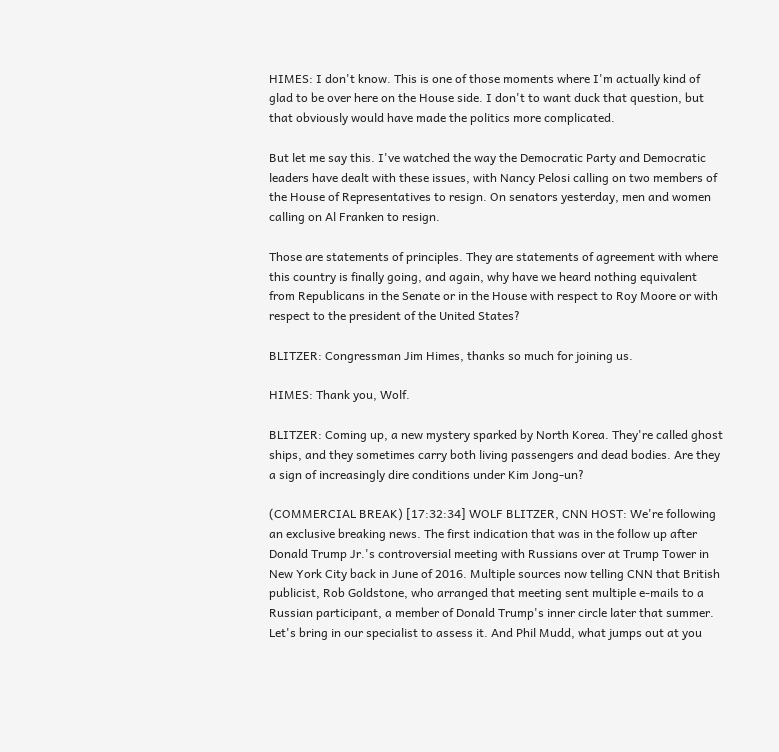HIMES: I don't know. This is one of those moments where I'm actually kind of glad to be over here on the House side. I don't to want duck that question, but that obviously would have made the politics more complicated.

But let me say this. I've watched the way the Democratic Party and Democratic leaders have dealt with these issues, with Nancy Pelosi calling on two members of the House of Representatives to resign. On senators yesterday, men and women calling on Al Franken to resign.

Those are statements of principles. They are statements of agreement with where this country is finally going, and again, why have we heard nothing equivalent from Republicans in the Senate or in the House with respect to Roy Moore or with respect to the president of the United States?

BLITZER: Congressman Jim Himes, thanks so much for joining us.

HIMES: Thank you, Wolf.

BLITZER: Coming up, a new mystery sparked by North Korea. They're called ghost ships, and they sometimes carry both living passengers and dead bodies. Are they a sign of increasingly dire conditions under Kim Jong-un?

(COMMERCIAL BREAK) [17:32:34] WOLF BLITZER, CNN HOST: We're following an exclusive breaking news. The first indication that was in the follow up after Donald Trump Jr.'s controversial meeting with Russians over at Trump Tower in New York City back in June of 2016. Multiple sources now telling CNN that British publicist, Rob Goldstone, who arranged that meeting sent multiple e-mails to a Russian participant, a member of Donald Trump's inner circle later that summer. Let's bring in our specialist to assess it. And Phil Mudd, what jumps out at you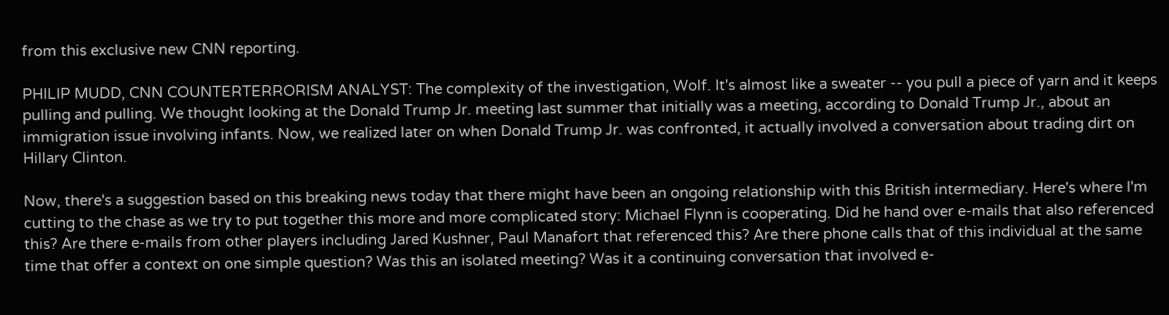from this exclusive new CNN reporting.

PHILIP MUDD, CNN COUNTERTERRORISM ANALYST: The complexity of the investigation, Wolf. It's almost like a sweater -- you pull a piece of yarn and it keeps pulling and pulling. We thought looking at the Donald Trump Jr. meeting last summer that initially was a meeting, according to Donald Trump Jr., about an immigration issue involving infants. Now, we realized later on when Donald Trump Jr. was confronted, it actually involved a conversation about trading dirt on Hillary Clinton.

Now, there's a suggestion based on this breaking news today that there might have been an ongoing relationship with this British intermediary. Here's where I'm cutting to the chase as we try to put together this more and more complicated story: Michael Flynn is cooperating. Did he hand over e-mails that also referenced this? Are there e-mails from other players including Jared Kushner, Paul Manafort that referenced this? Are there phone calls that of this individual at the same time that offer a context on one simple question? Was this an isolated meeting? Was it a continuing conversation that involved e-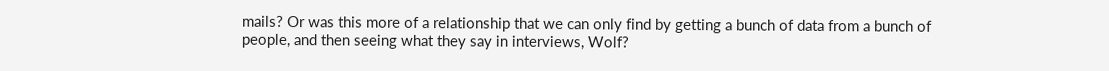mails? Or was this more of a relationship that we can only find by getting a bunch of data from a bunch of people, and then seeing what they say in interviews, Wolf?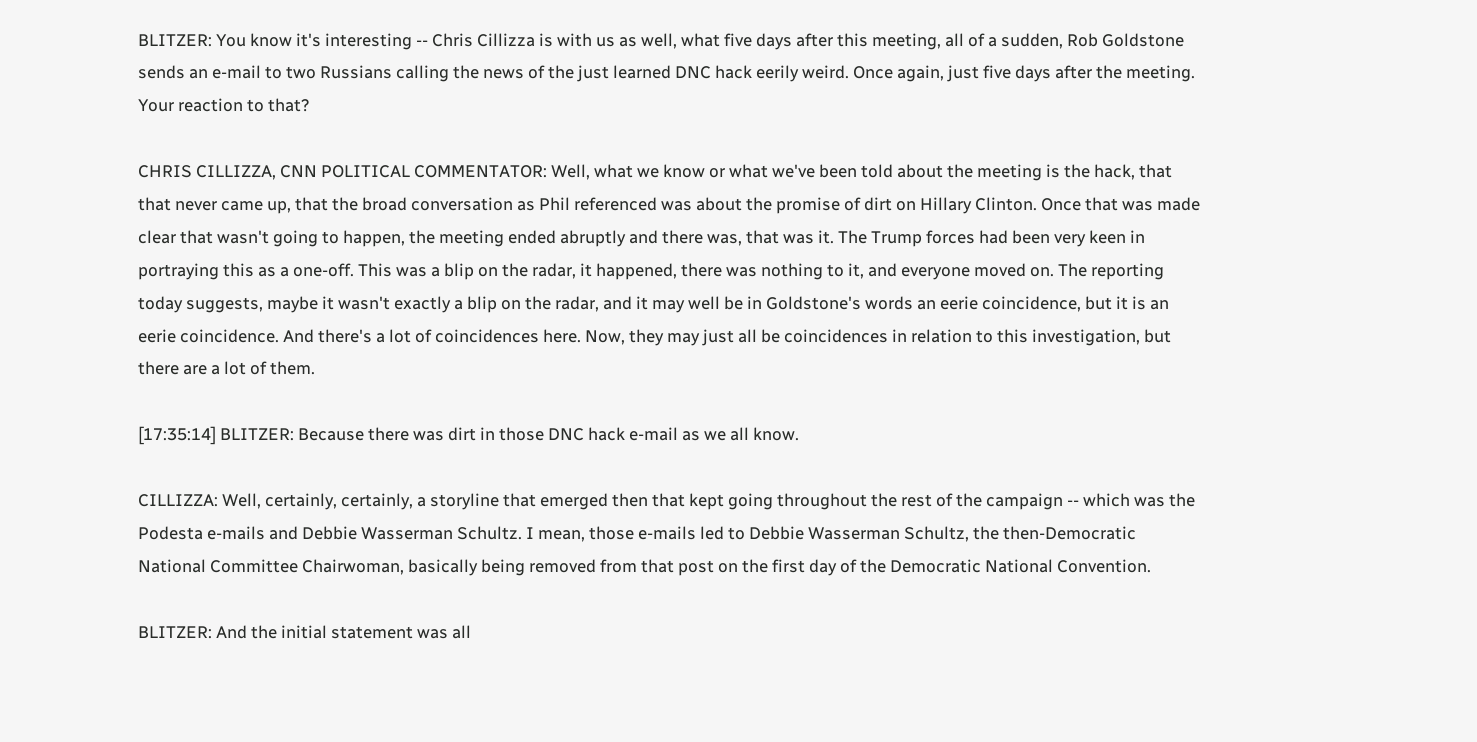BLITZER: You know it's interesting -- Chris Cillizza is with us as well, what five days after this meeting, all of a sudden, Rob Goldstone sends an e-mail to two Russians calling the news of the just learned DNC hack eerily weird. Once again, just five days after the meeting. Your reaction to that?

CHRIS CILLIZZA, CNN POLITICAL COMMENTATOR: Well, what we know or what we've been told about the meeting is the hack, that that never came up, that the broad conversation as Phil referenced was about the promise of dirt on Hillary Clinton. Once that was made clear that wasn't going to happen, the meeting ended abruptly and there was, that was it. The Trump forces had been very keen in portraying this as a one-off. This was a blip on the radar, it happened, there was nothing to it, and everyone moved on. The reporting today suggests, maybe it wasn't exactly a blip on the radar, and it may well be in Goldstone's words an eerie coincidence, but it is an eerie coincidence. And there's a lot of coincidences here. Now, they may just all be coincidences in relation to this investigation, but there are a lot of them.

[17:35:14] BLITZER: Because there was dirt in those DNC hack e-mail as we all know.

CILLIZZA: Well, certainly, certainly, a storyline that emerged then that kept going throughout the rest of the campaign -- which was the Podesta e-mails and Debbie Wasserman Schultz. I mean, those e-mails led to Debbie Wasserman Schultz, the then-Democratic National Committee Chairwoman, basically being removed from that post on the first day of the Democratic National Convention.

BLITZER: And the initial statement was all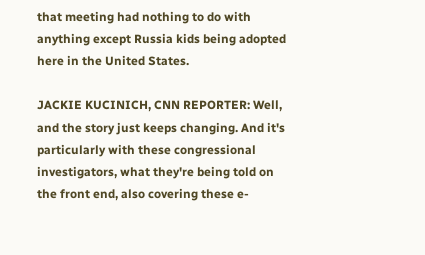that meeting had nothing to do with anything except Russia kids being adopted here in the United States.

JACKIE KUCINICH, CNN REPORTER: Well, and the story just keeps changing. And it's particularly with these congressional investigators, what they're being told on the front end, also covering these e-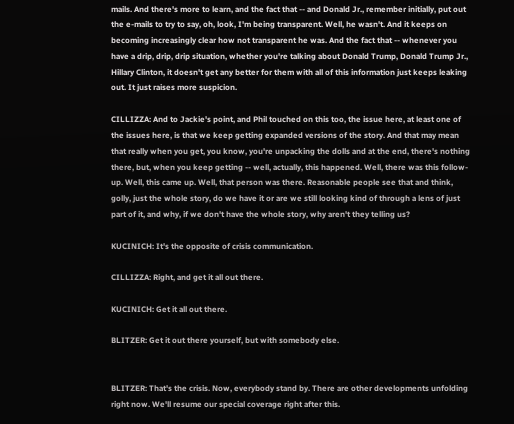mails. And there's more to learn, and the fact that -- and Donald Jr., remember initially, put out the e-mails to try to say, oh, look, I'm being transparent. Well, he wasn't. And it keeps on becoming increasingly clear how not transparent he was. And the fact that -- whenever you have a drip, drip, drip situation, whether you're talking about Donald Trump, Donald Trump Jr., Hillary Clinton, it doesn't get any better for them with all of this information just keeps leaking out. It just raises more suspicion.

CILLIZZA: And to Jackie's point, and Phil touched on this too, the issue here, at least one of the issues here, is that we keep getting expanded versions of the story. And that may mean that really when you get, you know, you're unpacking the dolls and at the end, there's nothing there, but, when you keep getting -- well, actually, this happened. Well, there was this follow-up. Well, this came up. Well, that person was there. Reasonable people see that and think, golly, just the whole story, do we have it or are we still looking kind of through a lens of just part of it, and why, if we don't have the whole story, why aren't they telling us?

KUCINICH: It's the opposite of crisis communication.

CILLIZZA: Right, and get it all out there.

KUCINICH: Get it all out there.

BLITZER: Get it out there yourself, but with somebody else.


BLITZER: That's the crisis. Now, everybody stand by. There are other developments unfolding right now. We'll resume our special coverage right after this.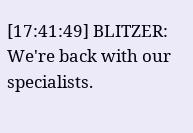[17:41:49] BLITZER: We're back with our specialists.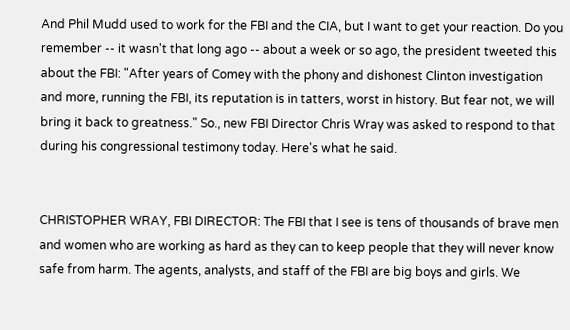And Phil Mudd used to work for the FBI and the CIA, but I want to get your reaction. Do you remember -- it wasn't that long ago -- about a week or so ago, the president tweeted this about the FBI: "After years of Comey with the phony and dishonest Clinton investigation and more, running the FBI, its reputation is in tatters, worst in history. But fear not, we will bring it back to greatness." So., new FBI Director Chris Wray was asked to respond to that during his congressional testimony today. Here's what he said.


CHRISTOPHER WRAY, FBI DIRECTOR: The FBI that I see is tens of thousands of brave men and women who are working as hard as they can to keep people that they will never know safe from harm. The agents, analysts, and staff of the FBI are big boys and girls. We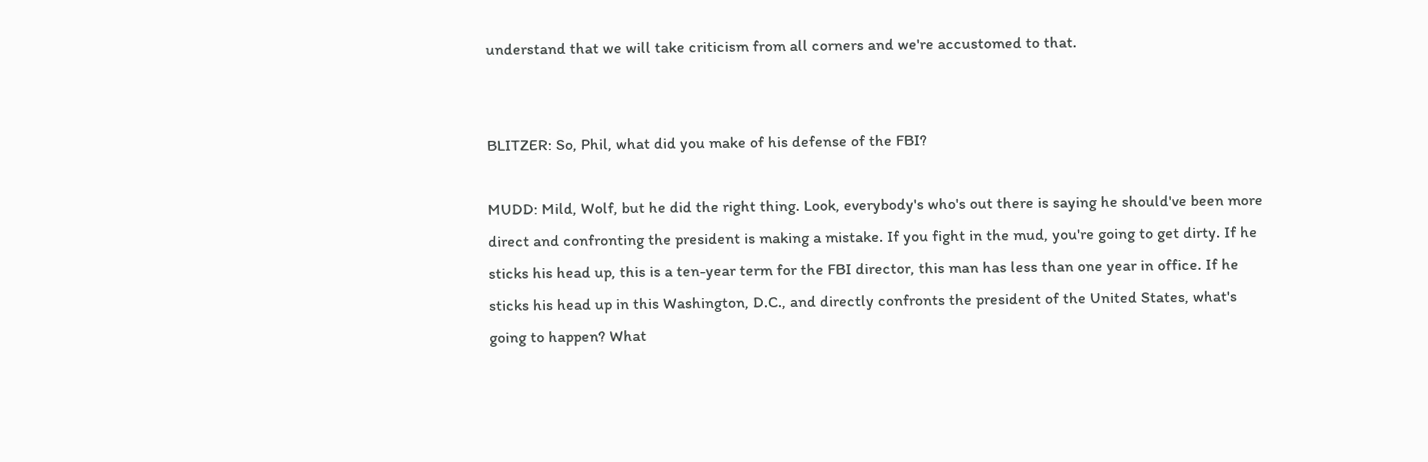understand that we will take criticism from all corners and we're accustomed to that.


BLITZER: So, Phil, what did you make of his defense of the FBI?

MUDD: Mild, Wolf, but he did the right thing. Look, everybody's who's out there is saying he should've been more direct and confronting the president is making a mistake. If you fight in the mud, you're going to get dirty. If he sticks his head up, this is a ten-year term for the FBI director, this man has less than one year in office. If he sticks his head up in this Washington, D.C., and directly confronts the president of the United States, what's going to happen? What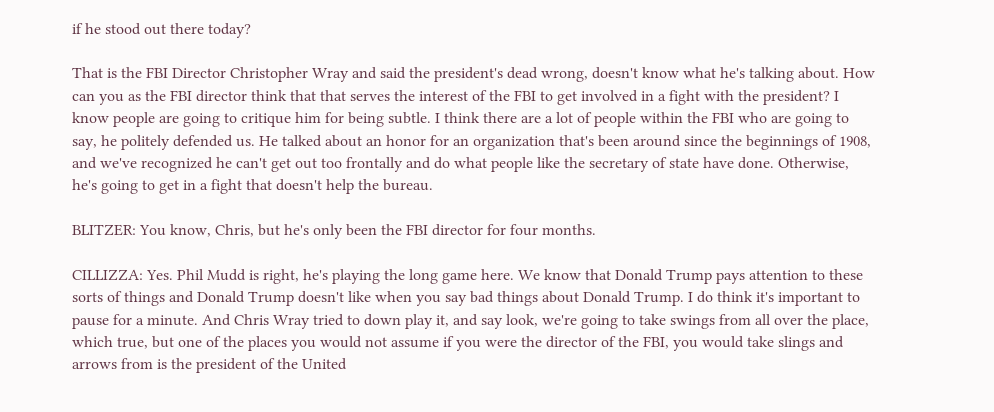if he stood out there today?

That is the FBI Director Christopher Wray and said the president's dead wrong, doesn't know what he's talking about. How can you as the FBI director think that that serves the interest of the FBI to get involved in a fight with the president? I know people are going to critique him for being subtle. I think there are a lot of people within the FBI who are going to say, he politely defended us. He talked about an honor for an organization that's been around since the beginnings of 1908, and we've recognized he can't get out too frontally and do what people like the secretary of state have done. Otherwise, he's going to get in a fight that doesn't help the bureau.

BLITZER: You know, Chris, but he's only been the FBI director for four months.

CILLIZZA: Yes. Phil Mudd is right, he's playing the long game here. We know that Donald Trump pays attention to these sorts of things and Donald Trump doesn't like when you say bad things about Donald Trump. I do think it's important to pause for a minute. And Chris Wray tried to down play it, and say look, we're going to take swings from all over the place, which true, but one of the places you would not assume if you were the director of the FBI, you would take slings and arrows from is the president of the United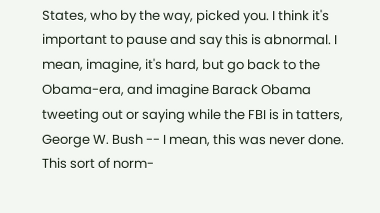States, who by the way, picked you. I think it's important to pause and say this is abnormal. I mean, imagine, it's hard, but go back to the Obama-era, and imagine Barack Obama tweeting out or saying while the FBI is in tatters, George W. Bush -- I mean, this was never done. This sort of norm-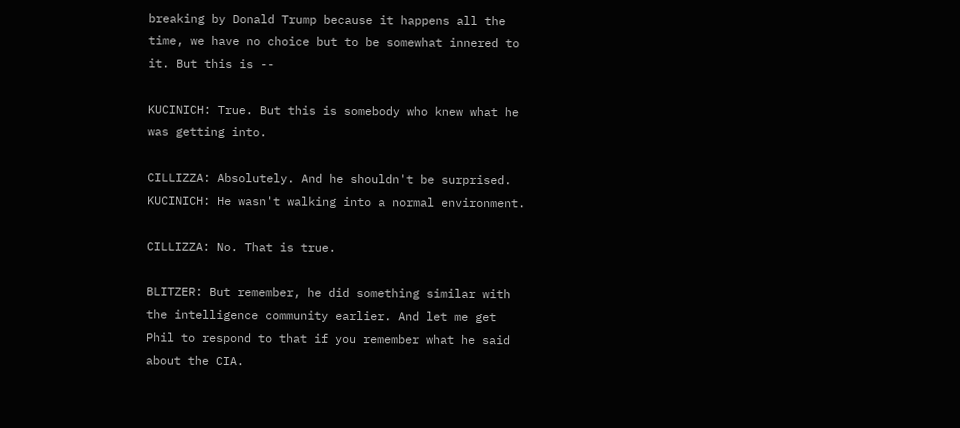breaking by Donald Trump because it happens all the time, we have no choice but to be somewhat innered to it. But this is --

KUCINICH: True. But this is somebody who knew what he was getting into.

CILLIZZA: Absolutely. And he shouldn't be surprised. KUCINICH: He wasn't walking into a normal environment.

CILLIZZA: No. That is true.

BLITZER: But remember, he did something similar with the intelligence community earlier. And let me get Phil to respond to that if you remember what he said about the CIA.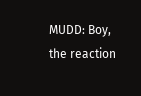MUDD: Boy, the reaction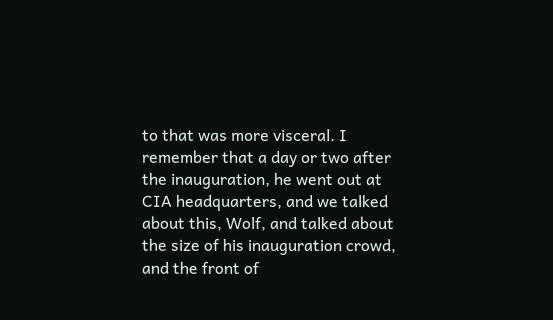to that was more visceral. I remember that a day or two after the inauguration, he went out at CIA headquarters, and we talked about this, Wolf, and talked about the size of his inauguration crowd, and the front of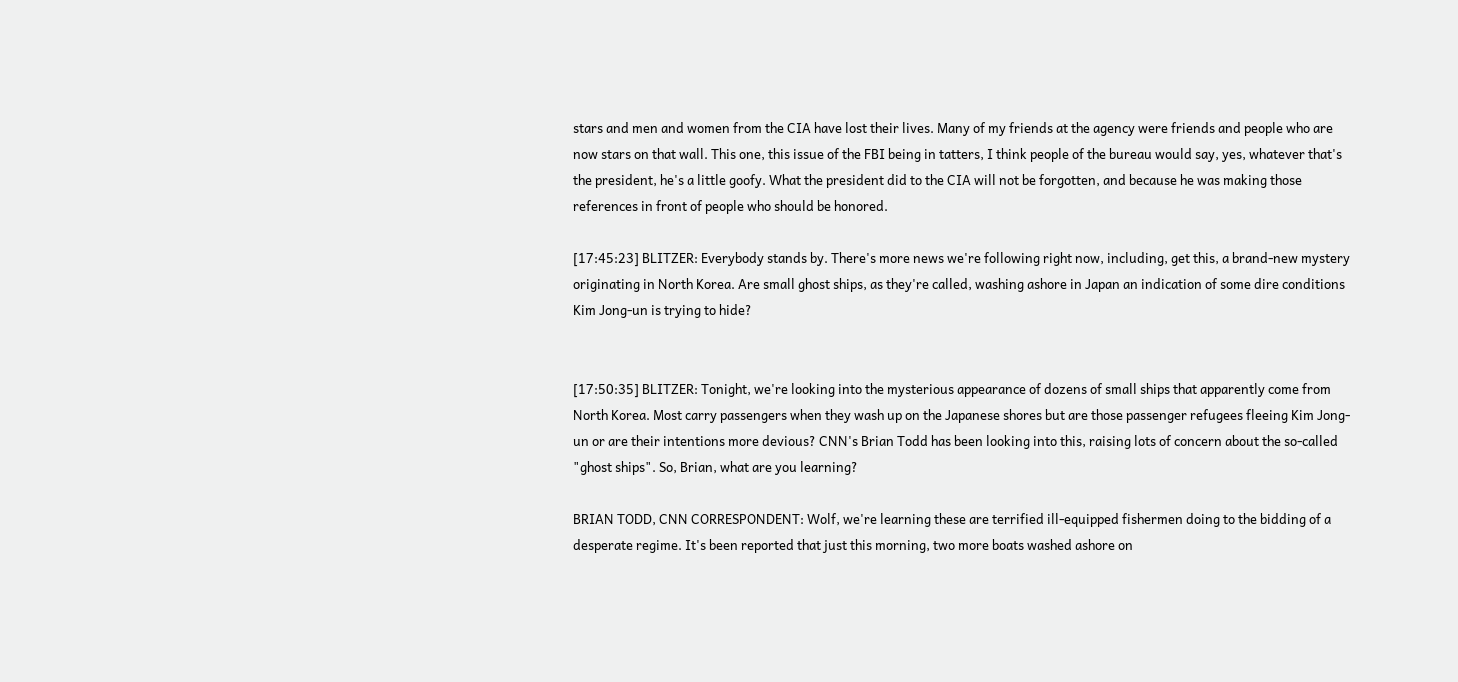stars and men and women from the CIA have lost their lives. Many of my friends at the agency were friends and people who are now stars on that wall. This one, this issue of the FBI being in tatters, I think people of the bureau would say, yes, whatever that's the president, he's a little goofy. What the president did to the CIA will not be forgotten, and because he was making those references in front of people who should be honored.

[17:45:23] BLITZER: Everybody stands by. There's more news we're following right now, including, get this, a brand-new mystery originating in North Korea. Are small ghost ships, as they're called, washing ashore in Japan an indication of some dire conditions Kim Jong-un is trying to hide?


[17:50:35] BLITZER: Tonight, we're looking into the mysterious appearance of dozens of small ships that apparently come from North Korea. Most carry passengers when they wash up on the Japanese shores but are those passenger refugees fleeing Kim Jong-un or are their intentions more devious? CNN's Brian Todd has been looking into this, raising lots of concern about the so-called "ghost ships". So, Brian, what are you learning?

BRIAN TODD, CNN CORRESPONDENT: Wolf, we're learning these are terrified ill-equipped fishermen doing to the bidding of a desperate regime. It's been reported that just this morning, two more boats washed ashore on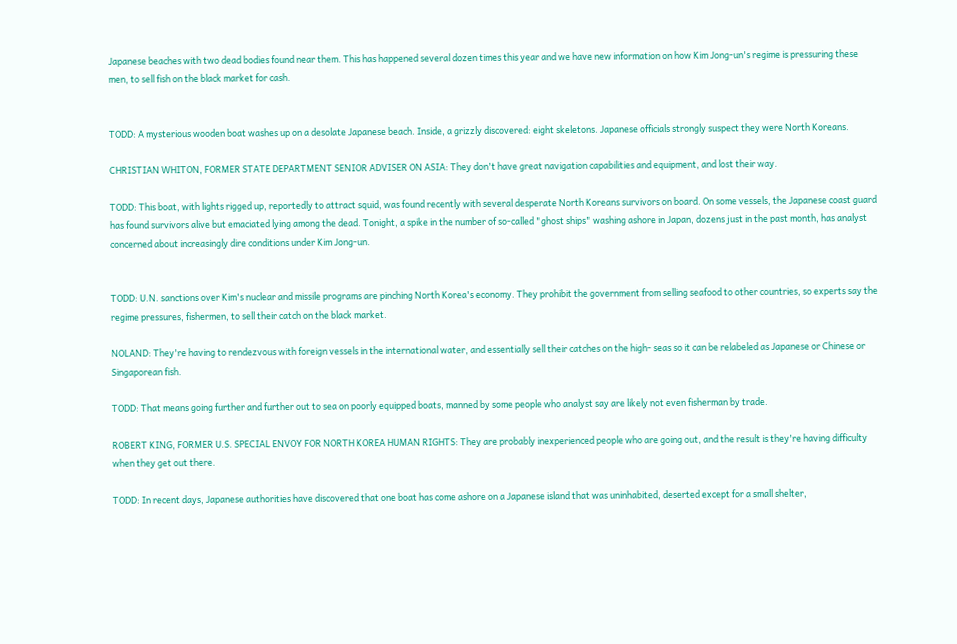Japanese beaches with two dead bodies found near them. This has happened several dozen times this year and we have new information on how Kim Jong-un's regime is pressuring these men, to sell fish on the black market for cash.


TODD: A mysterious wooden boat washes up on a desolate Japanese beach. Inside, a grizzly discovered: eight skeletons. Japanese officials strongly suspect they were North Koreans.

CHRISTIAN WHITON, FORMER STATE DEPARTMENT SENIOR ADVISER ON ASIA: They don't have great navigation capabilities and equipment, and lost their way.

TODD: This boat, with lights rigged up, reportedly to attract squid, was found recently with several desperate North Koreans survivors on board. On some vessels, the Japanese coast guard has found survivors alive but emaciated lying among the dead. Tonight, a spike in the number of so-called "ghost ships" washing ashore in Japan, dozens just in the past month, has analyst concerned about increasingly dire conditions under Kim Jong-un.


TODD: U.N. sanctions over Kim's nuclear and missile programs are pinching North Korea's economy. They prohibit the government from selling seafood to other countries, so experts say the regime pressures, fishermen, to sell their catch on the black market.

NOLAND: They're having to rendezvous with foreign vessels in the international water, and essentially sell their catches on the high- seas so it can be relabeled as Japanese or Chinese or Singaporean fish.

TODD: That means going further and further out to sea on poorly equipped boats, manned by some people who analyst say are likely not even fisherman by trade.

ROBERT KING, FORMER U.S. SPECIAL ENVOY FOR NORTH KOREA HUMAN RIGHTS: They are probably inexperienced people who are going out, and the result is they're having difficulty when they get out there.

TODD: In recent days, Japanese authorities have discovered that one boat has come ashore on a Japanese island that was uninhabited, deserted except for a small shelter,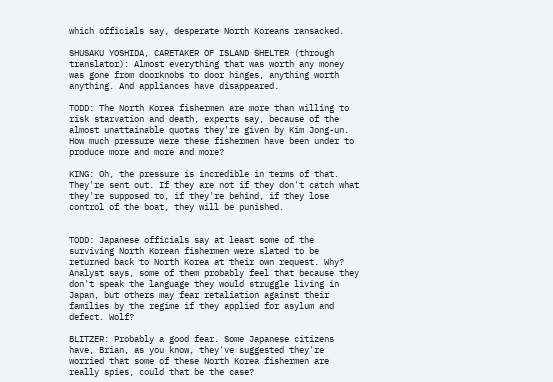which officials say, desperate North Koreans ransacked.

SHUSAKU YOSHIDA, CARETAKER OF ISLAND SHELTER (through translator): Almost everything that was worth any money was gone from doorknobs to door hinges, anything worth anything. And appliances have disappeared.

TODD: The North Korea fishermen are more than willing to risk starvation and death, experts say, because of the almost unattainable quotas they're given by Kim Jong-un. How much pressure were these fishermen have been under to produce more and more and more?

KING: Oh, the pressure is incredible in terms of that. They're sent out. If they are not if they don't catch what they're supposed to, if they're behind, if they lose control of the boat, they will be punished.


TODD: Japanese officials say at least some of the surviving North Korean fishermen were slated to be returned back to North Korea at their own request. Why? Analyst says, some of them probably feel that because they don't speak the language they would struggle living in Japan, but others may fear retaliation against their families by the regime if they applied for asylum and defect. Wolf?

BLITZER: Probably a good fear. Some Japanese citizens have, Brian, as you know, they've suggested they're worried that some of these North Korea fishermen are really spies, could that be the case?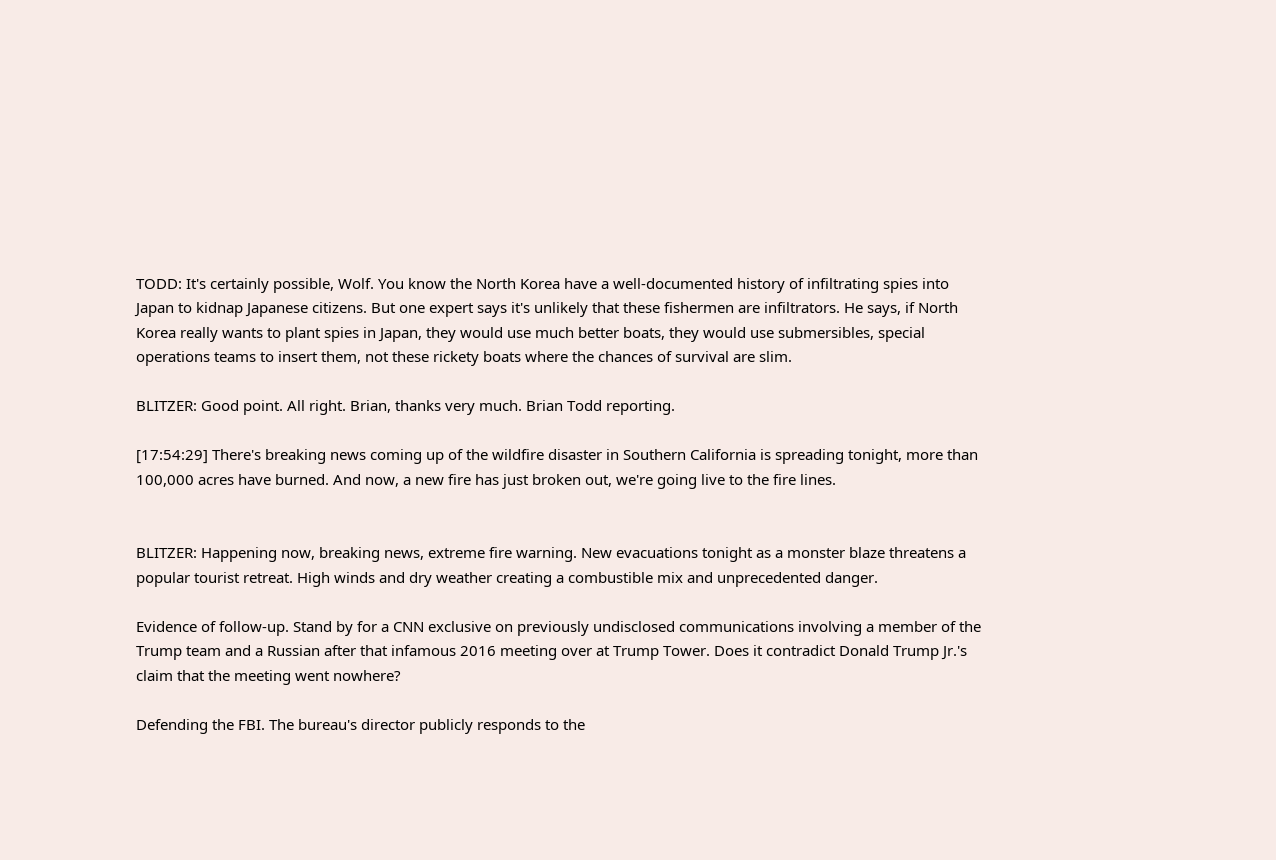TODD: It's certainly possible, Wolf. You know the North Korea have a well-documented history of infiltrating spies into Japan to kidnap Japanese citizens. But one expert says it's unlikely that these fishermen are infiltrators. He says, if North Korea really wants to plant spies in Japan, they would use much better boats, they would use submersibles, special operations teams to insert them, not these rickety boats where the chances of survival are slim.

BLITZER: Good point. All right. Brian, thanks very much. Brian Todd reporting.

[17:54:29] There's breaking news coming up of the wildfire disaster in Southern California is spreading tonight, more than 100,000 acres have burned. And now, a new fire has just broken out, we're going live to the fire lines.


BLITZER: Happening now, breaking news, extreme fire warning. New evacuations tonight as a monster blaze threatens a popular tourist retreat. High winds and dry weather creating a combustible mix and unprecedented danger.

Evidence of follow-up. Stand by for a CNN exclusive on previously undisclosed communications involving a member of the Trump team and a Russian after that infamous 2016 meeting over at Trump Tower. Does it contradict Donald Trump Jr.'s claim that the meeting went nowhere?

Defending the FBI. The bureau's director publicly responds to the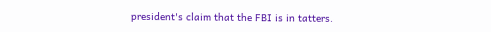president's claim that the FBI is in tatters.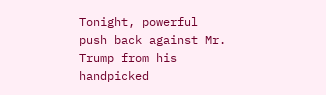Tonight, powerful push back against Mr. Trump from his handpicked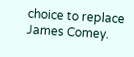choice to replace James Comey.